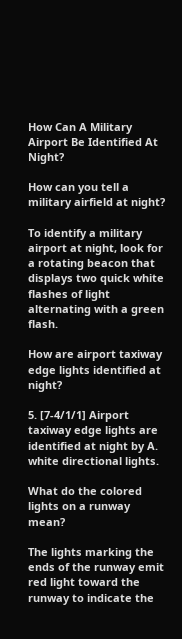How Can A Military Airport Be Identified At Night?

How can you tell a military airfield at night?

To identify a military airport at night, look for a rotating beacon that displays two quick white flashes of light alternating with a green flash.

How are airport taxiway edge lights identified at night?

5. [7-4/1/1] Airport taxiway edge lights are identified at night by A. white directional lights.

What do the colored lights on a runway mean?

The lights marking the ends of the runway emit red light toward the runway to indicate the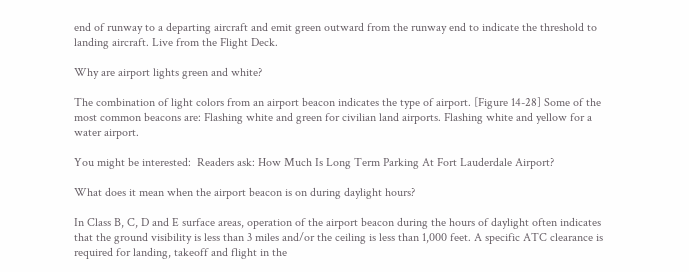end of runway to a departing aircraft and emit green outward from the runway end to indicate the threshold to landing aircraft. Live from the Flight Deck.

Why are airport lights green and white?

The combination of light colors from an airport beacon indicates the type of airport. [Figure 14-28] Some of the most common beacons are: Flashing white and green for civilian land airports. Flashing white and yellow for a water airport.

You might be interested:  Readers ask: How Much Is Long Term Parking At Fort Lauderdale Airport?

What does it mean when the airport beacon is on during daylight hours?

In Class B, C, D and E surface areas, operation of the airport beacon during the hours of daylight often indicates that the ground visibility is less than 3 miles and/or the ceiling is less than 1,000 feet. A specific ATC clearance is required for landing, takeoff and flight in the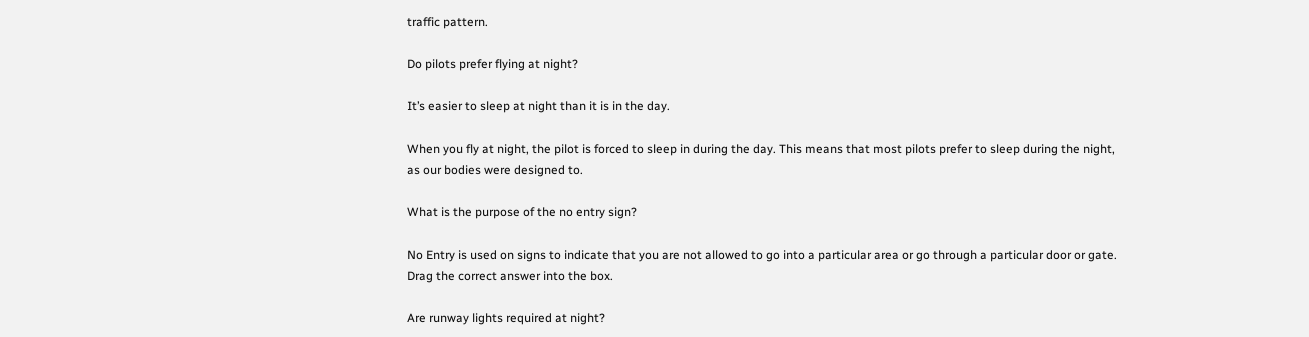traffic pattern.

Do pilots prefer flying at night?

It’s easier to sleep at night than it is in the day.

When you fly at night, the pilot is forced to sleep in during the day. This means that most pilots prefer to sleep during the night, as our bodies were designed to.

What is the purpose of the no entry sign?

No Entry is used on signs to indicate that you are not allowed to go into a particular area or go through a particular door or gate. Drag the correct answer into the box.

Are runway lights required at night?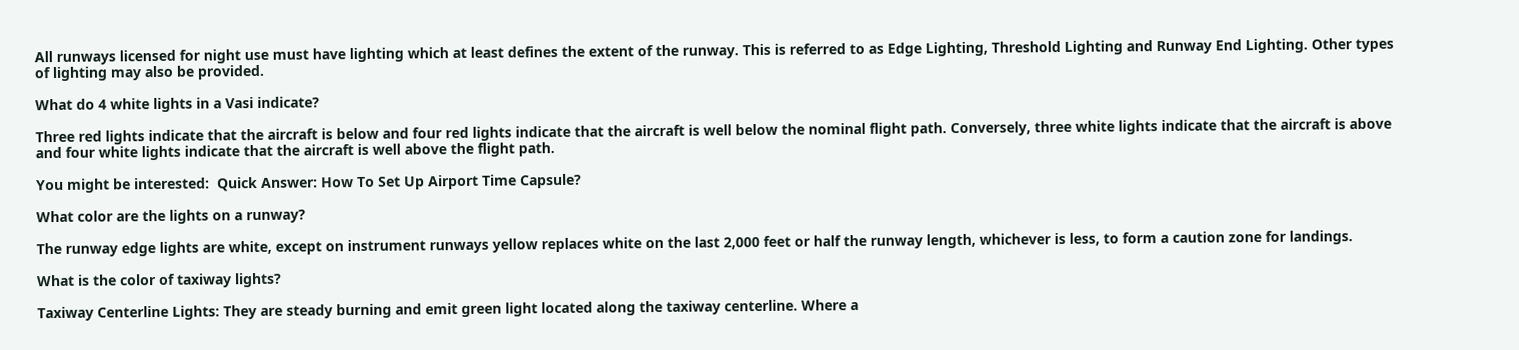All runways licensed for night use must have lighting which at least defines the extent of the runway. This is referred to as Edge Lighting, Threshold Lighting and Runway End Lighting. Other types of lighting may also be provided.

What do 4 white lights in a Vasi indicate?

Three red lights indicate that the aircraft is below and four red lights indicate that the aircraft is well below the nominal flight path. Conversely, three white lights indicate that the aircraft is above and four white lights indicate that the aircraft is well above the flight path.

You might be interested:  Quick Answer: How To Set Up Airport Time Capsule?

What color are the lights on a runway?

The runway edge lights are white, except on instrument runways yellow replaces white on the last 2,000 feet or half the runway length, whichever is less, to form a caution zone for landings.

What is the color of taxiway lights?

Taxiway Centerline Lights: They are steady burning and emit green light located along the taxiway centerline. Where a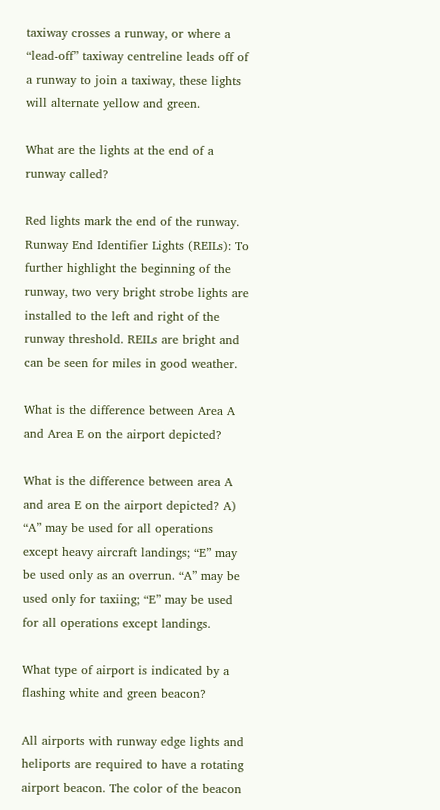taxiway crosses a runway, or where a “lead-off” taxiway centreline leads off of a runway to join a taxiway, these lights will alternate yellow and green.

What are the lights at the end of a runway called?

Red lights mark the end of the runway. Runway End Identifier Lights (REILs): To further highlight the beginning of the runway, two very bright strobe lights are installed to the left and right of the runway threshold. REILs are bright and can be seen for miles in good weather.

What is the difference between Area A and Area E on the airport depicted?

What is the difference between area A and area E on the airport depicted? A) “A” may be used for all operations except heavy aircraft landings; “E” may be used only as an overrun. “A” may be used only for taxiing; “E” may be used for all operations except landings.

What type of airport is indicated by a flashing white and green beacon?

All airports with runway edge lights and heliports are required to have a rotating airport beacon. The color of the beacon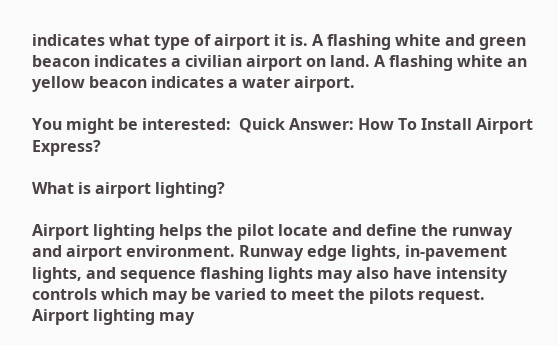indicates what type of airport it is. A flashing white and green beacon indicates a civilian airport on land. A flashing white an yellow beacon indicates a water airport.

You might be interested:  Quick Answer: How To Install Airport Express?

What is airport lighting?

Airport lighting helps the pilot locate and define the runway and airport environment. Runway edge lights, in-pavement lights, and sequence flashing lights may also have intensity controls which may be varied to meet the pilots request. Airport lighting may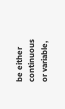be either continuous or variable,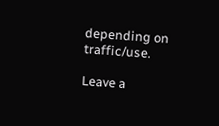depending on traffic/use.

Leave a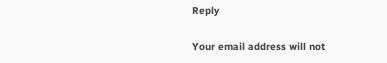Reply

Your email address will not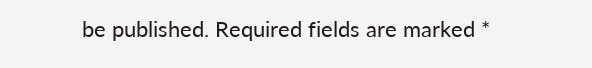be published. Required fields are marked *